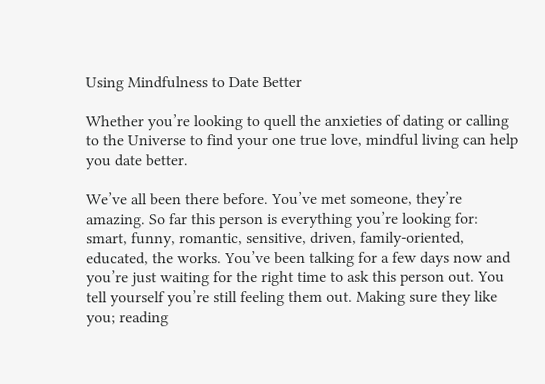Using Mindfulness to Date Better

Whether you’re looking to quell the anxieties of dating or calling to the Universe to find your one true love, mindful living can help you date better.

We’ve all been there before. You’ve met someone, they’re amazing. So far this person is everything you’re looking for: smart, funny, romantic, sensitive, driven, family-oriented, educated, the works. You’ve been talking for a few days now and you’re just waiting for the right time to ask this person out. You tell yourself you’re still feeling them out. Making sure they like you; reading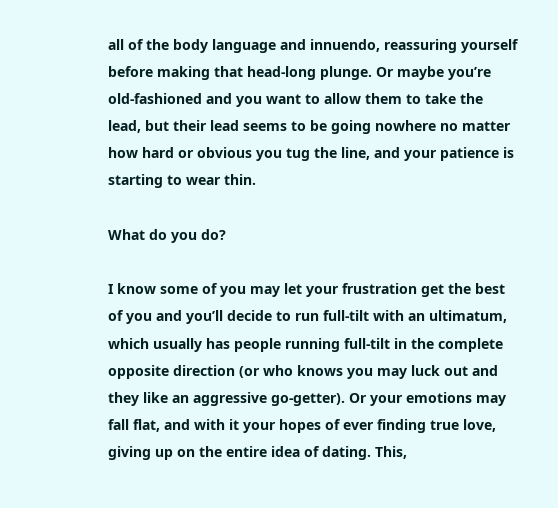all of the body language and innuendo, reassuring yourself before making that head-long plunge. Or maybe you’re old-fashioned and you want to allow them to take the lead, but their lead seems to be going nowhere no matter how hard or obvious you tug the line, and your patience is starting to wear thin.

What do you do?

I know some of you may let your frustration get the best of you and you’ll decide to run full-tilt with an ultimatum, which usually has people running full-tilt in the complete opposite direction (or who knows you may luck out and they like an aggressive go-getter). Or your emotions may fall flat, and with it your hopes of ever finding true love, giving up on the entire idea of dating. This,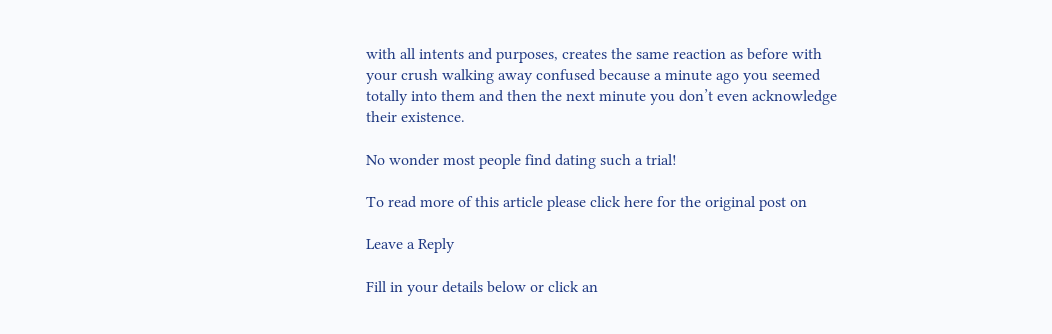with all intents and purposes, creates the same reaction as before with your crush walking away confused because a minute ago you seemed totally into them and then the next minute you don’t even acknowledge their existence.

No wonder most people find dating such a trial!

To read more of this article please click here for the original post on

Leave a Reply

Fill in your details below or click an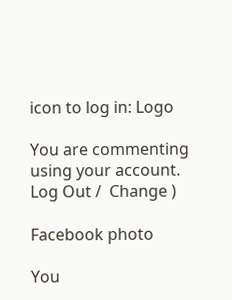icon to log in: Logo

You are commenting using your account. Log Out /  Change )

Facebook photo

You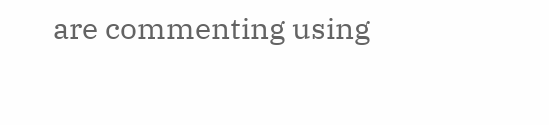are commenting using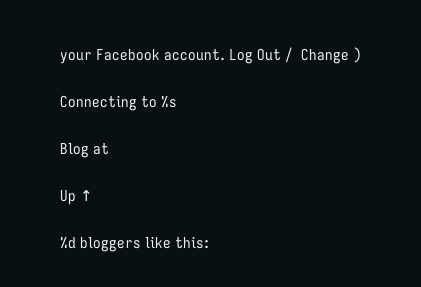your Facebook account. Log Out /  Change )

Connecting to %s

Blog at

Up ↑

%d bloggers like this: